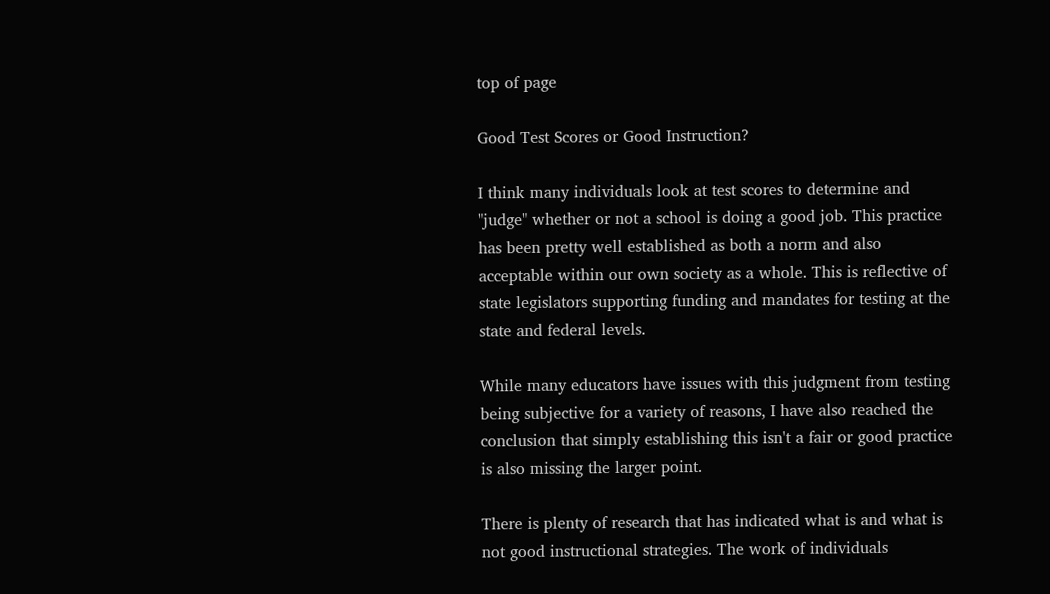top of page

Good Test Scores or Good Instruction?

I think many individuals look at test scores to determine and "judge" whether or not a school is doing a good job. This practice has been pretty well established as both a norm and also acceptable within our own society as a whole. This is reflective of state legislators supporting funding and mandates for testing at the state and federal levels.

While many educators have issues with this judgment from testing being subjective for a variety of reasons, I have also reached the conclusion that simply establishing this isn't a fair or good practice is also missing the larger point.

There is plenty of research that has indicated what is and what is not good instructional strategies. The work of individuals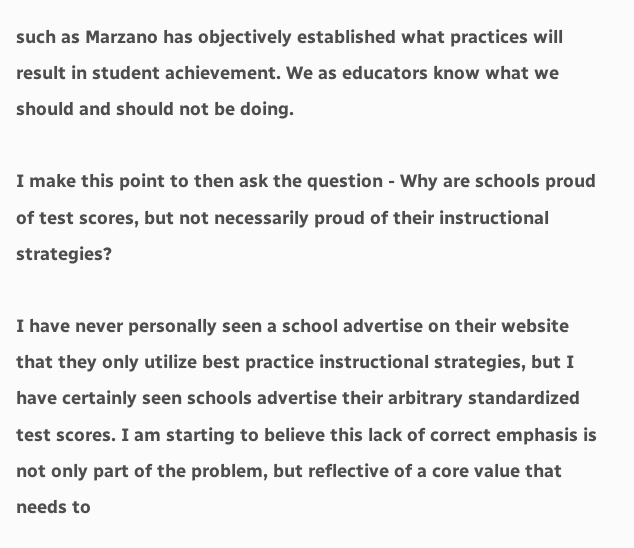such as Marzano has objectively established what practices will result in student achievement. We as educators know what we should and should not be doing.

I make this point to then ask the question - Why are schools proud of test scores, but not necessarily proud of their instructional strategies?

I have never personally seen a school advertise on their website that they only utilize best practice instructional strategies, but I have certainly seen schools advertise their arbitrary standardized test scores. I am starting to believe this lack of correct emphasis is not only part of the problem, but reflective of a core value that needs to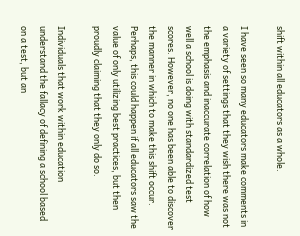shift within all educators as a whole.

I have seen so many educators make comments in a variety of settings that they wish there was not the emphasis and inaccurate correlation of how well a school is doing with standardized test scores. However, no one has been able to discover the manner in which to make this shift occur. Perhaps, this could happen if all educators saw the value of only utilizing best practices, but then proudly claiming that they only do so.

Individuals that work within education understand the fallacy of defining a school based on a test, but an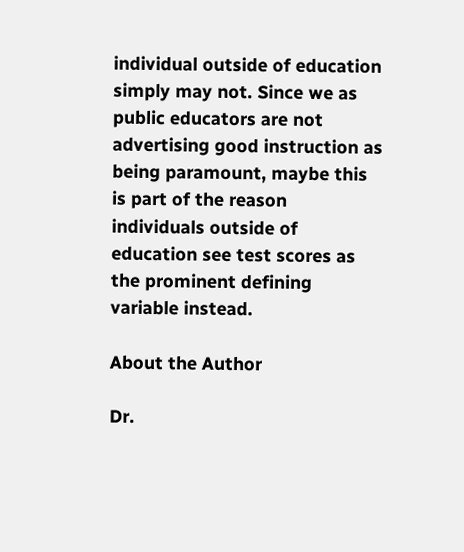individual outside of education simply may not. Since we as public educators are not advertising good instruction as being paramount, maybe this is part of the reason individuals outside of education see test scores as the prominent defining variable instead.

About the Author

Dr.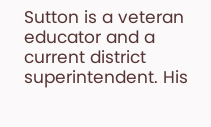Sutton is a veteran educator and a current district superintendent. His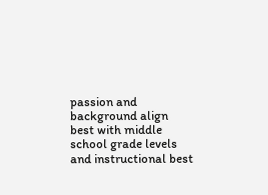passion and background align best with middle school grade levels and instructional best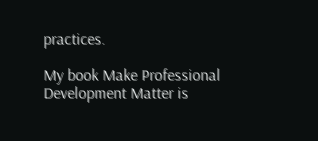practices.

My book Make Professional Development Matter is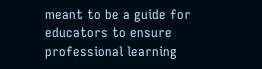meant to be a guide for educators to ensure professional learning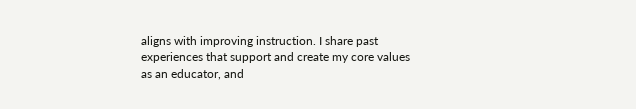aligns with improving instruction. I share past experiences that support and create my core values as an educator, and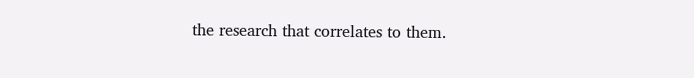the research that correlates to them.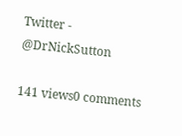Twitter - @DrNickSutton

141 views0 comments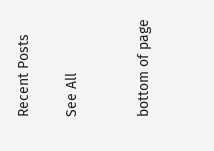Recent Posts

See All


bottom of page